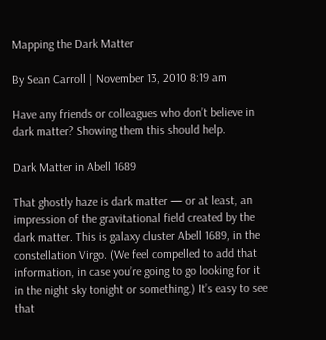Mapping the Dark Matter

By Sean Carroll | November 13, 2010 8:19 am

Have any friends or colleagues who don’t believe in dark matter? Showing them this should help.

Dark Matter in Abell 1689

That ghostly haze is dark matter — or at least, an impression of the gravitational field created by the dark matter. This is galaxy cluster Abell 1689, in the constellation Virgo. (We feel compelled to add that information, in case you’re going to go looking for it in the night sky tonight or something.) It’s easy to see that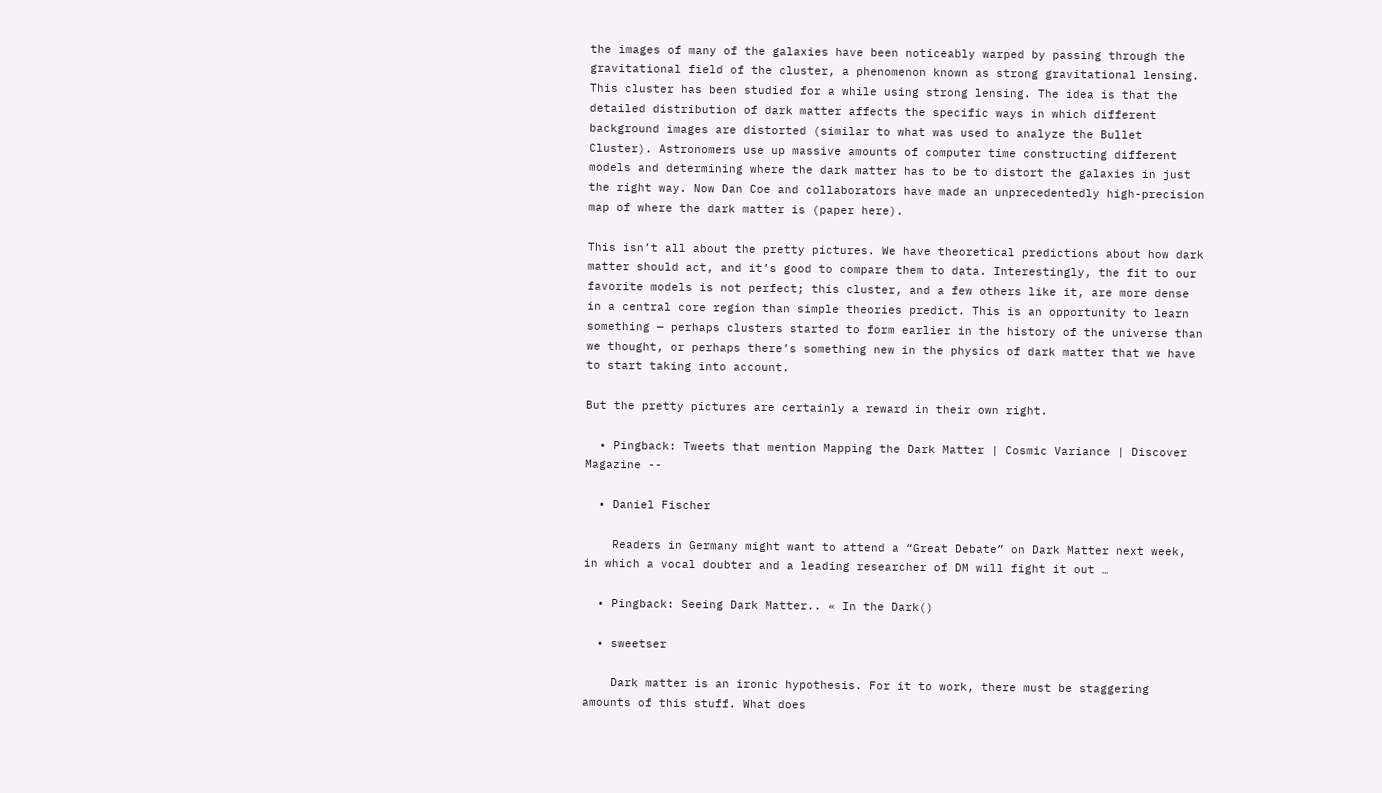the images of many of the galaxies have been noticeably warped by passing through the gravitational field of the cluster, a phenomenon known as strong gravitational lensing. This cluster has been studied for a while using strong lensing. The idea is that the detailed distribution of dark matter affects the specific ways in which different background images are distorted (similar to what was used to analyze the Bullet Cluster). Astronomers use up massive amounts of computer time constructing different models and determining where the dark matter has to be to distort the galaxies in just the right way. Now Dan Coe and collaborators have made an unprecedentedly high-precision map of where the dark matter is (paper here).

This isn’t all about the pretty pictures. We have theoretical predictions about how dark matter should act, and it’s good to compare them to data. Interestingly, the fit to our favorite models is not perfect; this cluster, and a few others like it, are more dense in a central core region than simple theories predict. This is an opportunity to learn something — perhaps clusters started to form earlier in the history of the universe than we thought, or perhaps there’s something new in the physics of dark matter that we have to start taking into account.

But the pretty pictures are certainly a reward in their own right.

  • Pingback: Tweets that mention Mapping the Dark Matter | Cosmic Variance | Discover Magazine --

  • Daniel Fischer

    Readers in Germany might want to attend a “Great Debate” on Dark Matter next week, in which a vocal doubter and a leading researcher of DM will fight it out …

  • Pingback: Seeing Dark Matter.. « In the Dark()

  • sweetser

    Dark matter is an ironic hypothesis. For it to work, there must be staggering amounts of this stuff. What does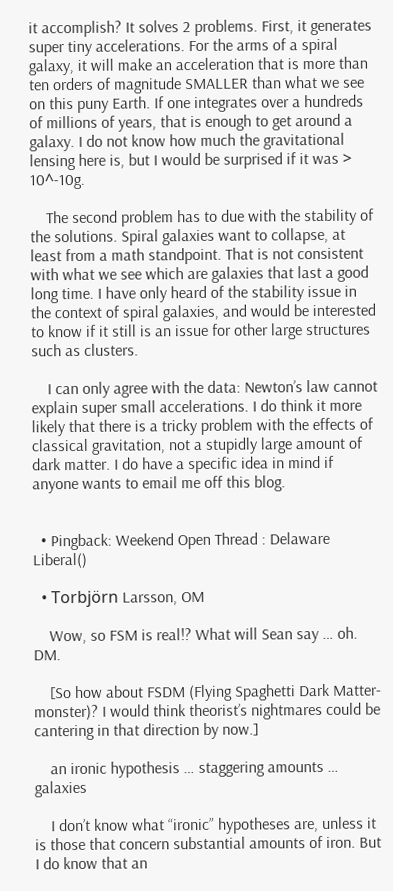it accomplish? It solves 2 problems. First, it generates super tiny accelerations. For the arms of a spiral galaxy, it will make an acceleration that is more than ten orders of magnitude SMALLER than what we see on this puny Earth. If one integrates over a hundreds of millions of years, that is enough to get around a galaxy. I do not know how much the gravitational lensing here is, but I would be surprised if it was > 10^-10g.

    The second problem has to due with the stability of the solutions. Spiral galaxies want to collapse, at least from a math standpoint. That is not consistent with what we see which are galaxies that last a good long time. I have only heard of the stability issue in the context of spiral galaxies, and would be interested to know if it still is an issue for other large structures such as clusters.

    I can only agree with the data: Newton’s law cannot explain super small accelerations. I do think it more likely that there is a tricky problem with the effects of classical gravitation, not a stupidly large amount of dark matter. I do have a specific idea in mind if anyone wants to email me off this blog.


  • Pingback: Weekend Open Thread : Delaware Liberal()

  • Torbjörn Larsson, OM

    Wow, so FSM is real!? What will Sean say … oh. DM.

    [So how about FSDM (Flying Spaghetti Dark Matter-monster)? I would think theorist’s nightmares could be cantering in that direction by now.]

    an ironic hypothesis … staggering amounts … galaxies

    I don’t know what “ironic” hypotheses are, unless it is those that concern substantial amounts of iron. But I do know that an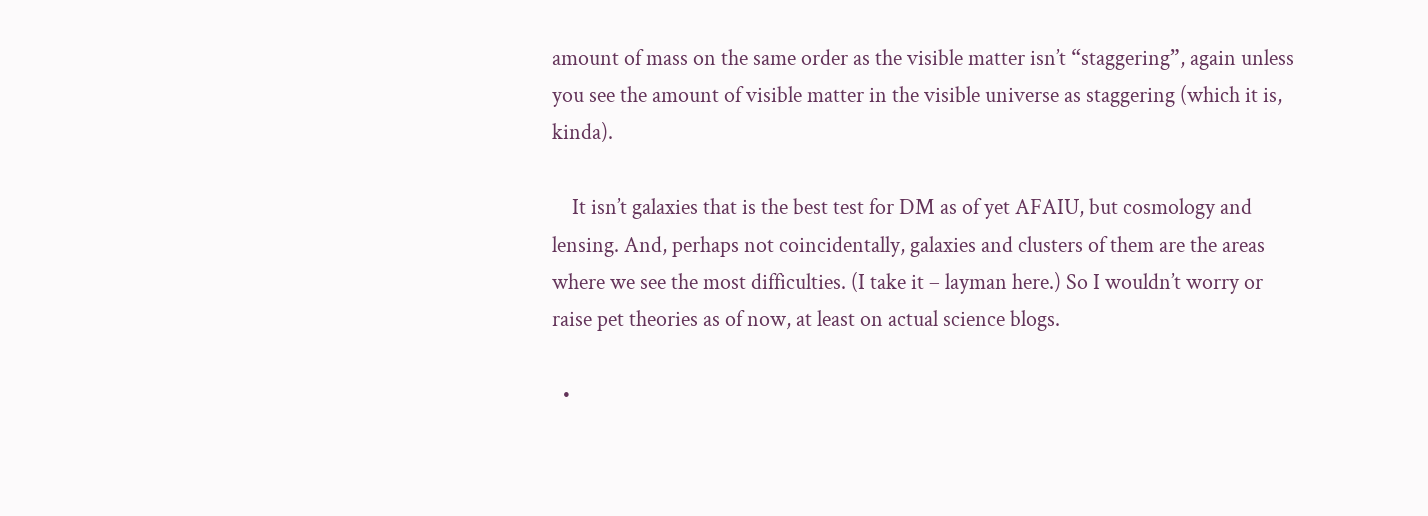amount of mass on the same order as the visible matter isn’t “staggering”, again unless you see the amount of visible matter in the visible universe as staggering (which it is, kinda).

    It isn’t galaxies that is the best test for DM as of yet AFAIU, but cosmology and lensing. And, perhaps not coincidentally, galaxies and clusters of them are the areas where we see the most difficulties. (I take it – layman here.) So I wouldn’t worry or raise pet theories as of now, at least on actual science blogs.

  •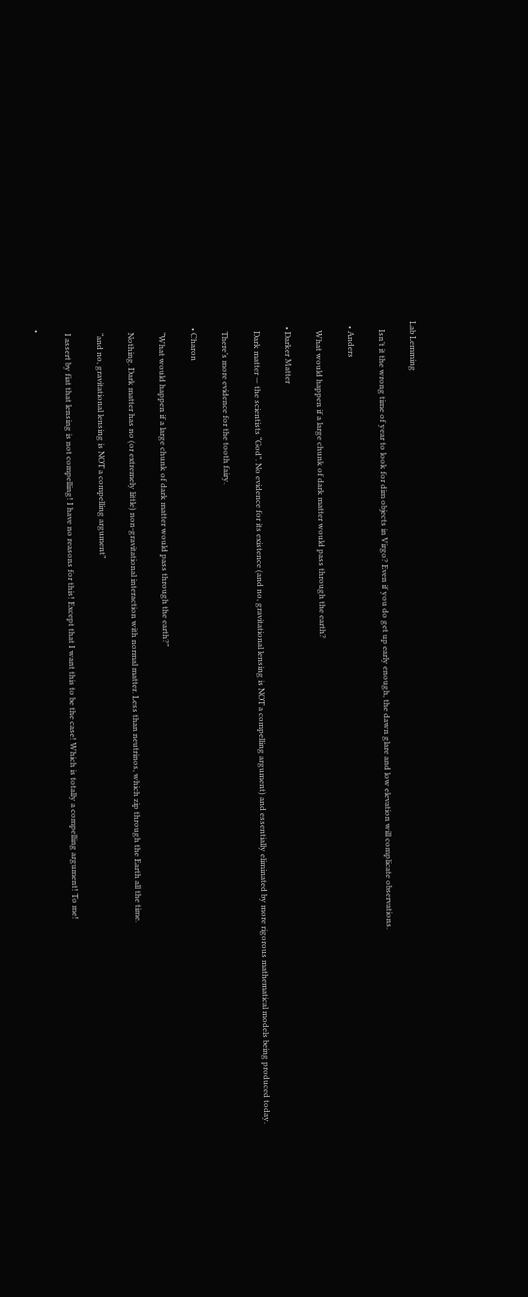Lab Lemming

    Isn’t it the wrong time of year to look for dim objects in Virgo? Even if you do get up early enough, the dawn glare and low elevation will complicate observations.

  • Anders

    What would happen if a large chunk of dark matter would pass through the earth?

  • Darker Matter

    Dark matter — the scientists “God”. No evidence for its existence (and no, gravitational lensing is NOT a compelling argument) and essentially eliminated by more rigorous mathematical models being produced today.

    There’s more evidence for the tooth fairy.

  • Charon

    “What would happen if a large chunk of dark matter would pass through the earth?”

    Nothing. Dark matter has no (or extremely little) non-gravitational interaction with normal matter. Less than neutrinos, which zip through the Earth all the time.

    “and no, gravitational lensing is NOT a compelling argument”

    I assert by fiat that lensing is not compelling! I have no reasons for this! Except that I want this to be the case! Which is totally a compelling argument! To me!

  •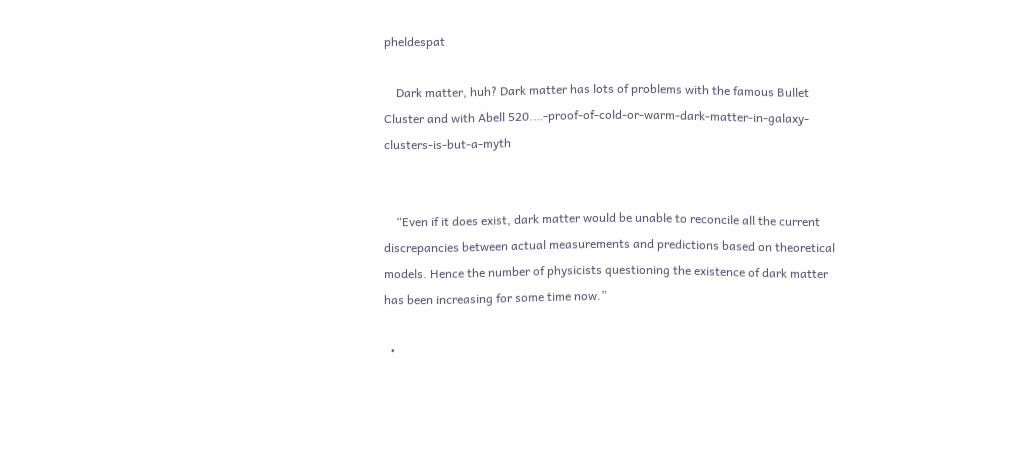pheldespat

    Dark matter, huh? Dark matter has lots of problems with the famous Bullet Cluster and with Abell 520.…-proof-of-cold-or-warm-dark-matter-in-galaxy-clusters-is-but-a-myth


    “Even if it does exist, dark matter would be unable to reconcile all the current discrepancies between actual measurements and predictions based on theoretical models. Hence the number of physicists questioning the existence of dark matter has been increasing for some time now.”

  •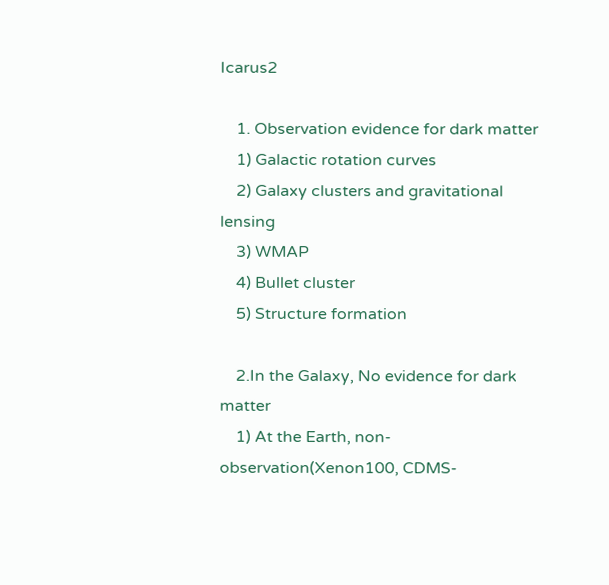Icarus2

    1. Observation evidence for dark matter
    1) Galactic rotation curves
    2) Galaxy clusters and gravitational lensing
    3) WMAP
    4) Bullet cluster
    5) Structure formation

    2.In the Galaxy, No evidence for dark matter
    1) At the Earth, non-observation(Xenon100, CDMS-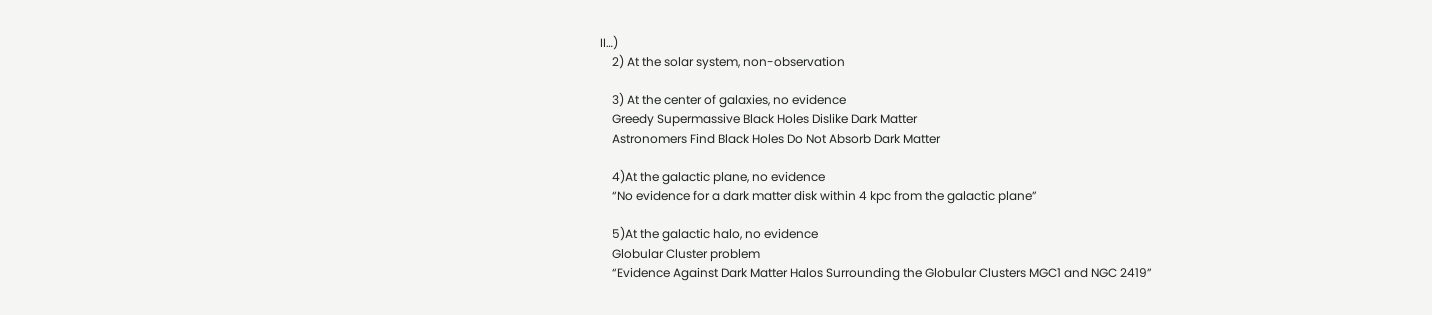II…)
    2) At the solar system, non-observation

    3) At the center of galaxies, no evidence
    Greedy Supermassive Black Holes Dislike Dark Matter
    Astronomers Find Black Holes Do Not Absorb Dark Matter

    4)At the galactic plane, no evidence
    “No evidence for a dark matter disk within 4 kpc from the galactic plane”

    5)At the galactic halo, no evidence
    Globular Cluster problem
    “Evidence Against Dark Matter Halos Surrounding the Globular Clusters MGC1 and NGC 2419”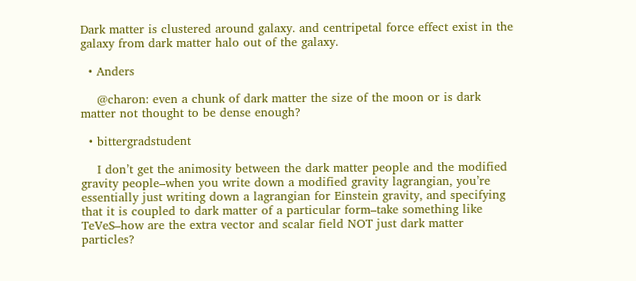Dark matter is clustered around galaxy. and centripetal force effect exist in the galaxy from dark matter halo out of the galaxy.

  • Anders

    @charon: even a chunk of dark matter the size of the moon or is dark matter not thought to be dense enough?

  • bittergradstudent

    I don’t get the animosity between the dark matter people and the modified gravity people–when you write down a modified gravity lagrangian, you’re essentially just writing down a lagrangian for Einstein gravity, and specifying that it is coupled to dark matter of a particular form–take something like TeVeS–how are the extra vector and scalar field NOT just dark matter particles?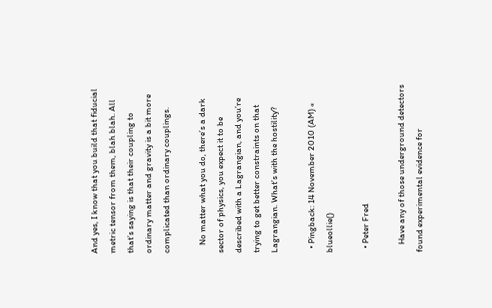And yes, I know that you build that fiducial metric tensor from them, blah blah. All that’s saying is that their coupling to ordinary matter and gravity is a bit more complicated than ordinary couplings.

    No matter what you do, there’s a dark sector of physics, you expect it to be described with a Lagrangian, and you’re trying to get better constraints on that Lagrangian. What’s with the hostility?

  • Pingback: 14 November 2010 (AM) « blueollie()

  • Peter Fred

    Have any of those underground detectors found experimental evidence for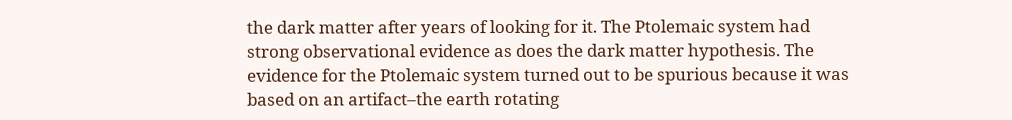the dark matter after years of looking for it. The Ptolemaic system had strong observational evidence as does the dark matter hypothesis. The evidence for the Ptolemaic system turned out to be spurious because it was based on an artifact–the earth rotating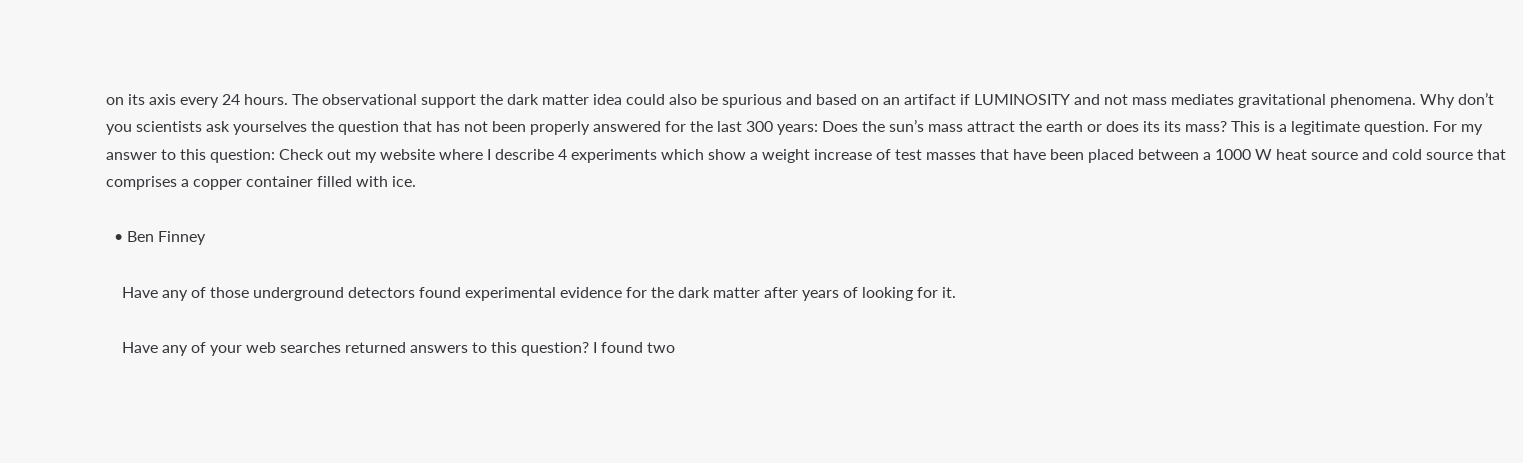on its axis every 24 hours. The observational support the dark matter idea could also be spurious and based on an artifact if LUMINOSITY and not mass mediates gravitational phenomena. Why don’t you scientists ask yourselves the question that has not been properly answered for the last 300 years: Does the sun’s mass attract the earth or does its its mass? This is a legitimate question. For my answer to this question: Check out my website where I describe 4 experiments which show a weight increase of test masses that have been placed between a 1000 W heat source and cold source that comprises a copper container filled with ice.

  • Ben Finney

    Have any of those underground detectors found experimental evidence for the dark matter after years of looking for it.

    Have any of your web searches returned answers to this question? I found two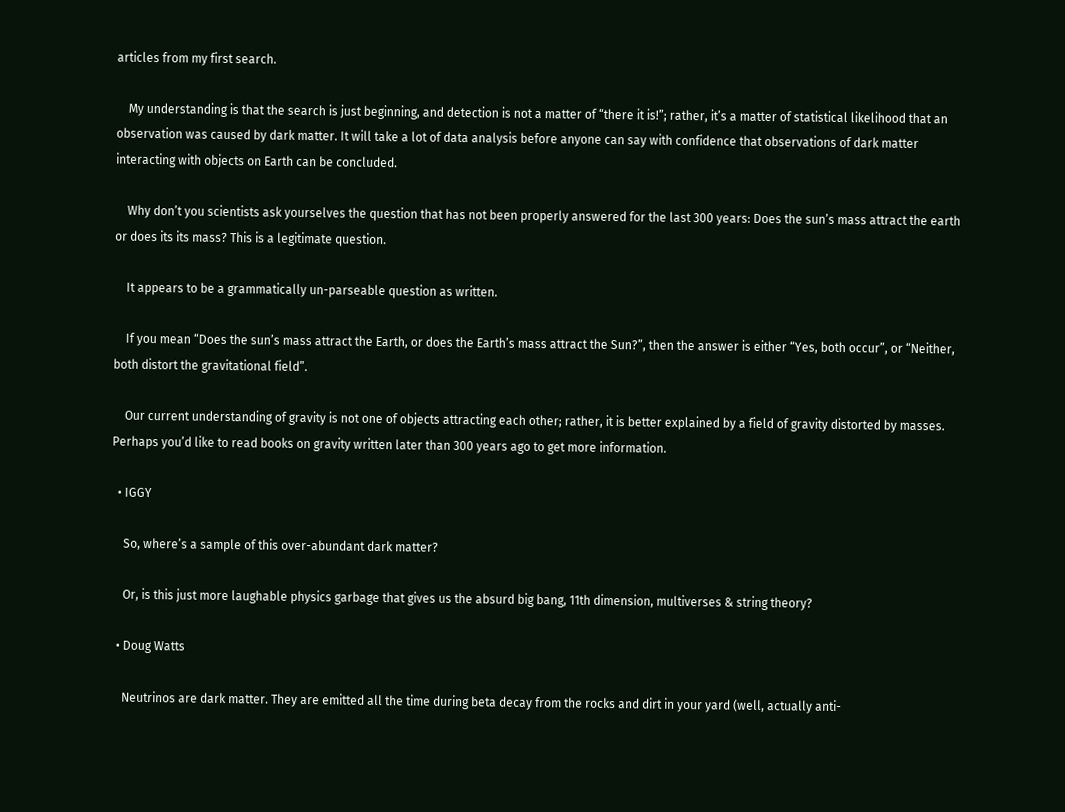articles from my first search.

    My understanding is that the search is just beginning, and detection is not a matter of “there it is!”; rather, it’s a matter of statistical likelihood that an observation was caused by dark matter. It will take a lot of data analysis before anyone can say with confidence that observations of dark matter interacting with objects on Earth can be concluded.

    Why don’t you scientists ask yourselves the question that has not been properly answered for the last 300 years: Does the sun’s mass attract the earth or does its its mass? This is a legitimate question.

    It appears to be a grammatically un-parseable question as written.

    If you mean “Does the sun’s mass attract the Earth, or does the Earth’s mass attract the Sun?”, then the answer is either “Yes, both occur”, or “Neither, both distort the gravitational field”.

    Our current understanding of gravity is not one of objects attracting each other; rather, it is better explained by a field of gravity distorted by masses. Perhaps you’d like to read books on gravity written later than 300 years ago to get more information.

  • IGGY

    So, where’s a sample of this over-abundant dark matter?

    Or, is this just more laughable physics garbage that gives us the absurd big bang, 11th dimension, multiverses & string theory?

  • Doug Watts

    Neutrinos are dark matter. They are emitted all the time during beta decay from the rocks and dirt in your yard (well, actually anti-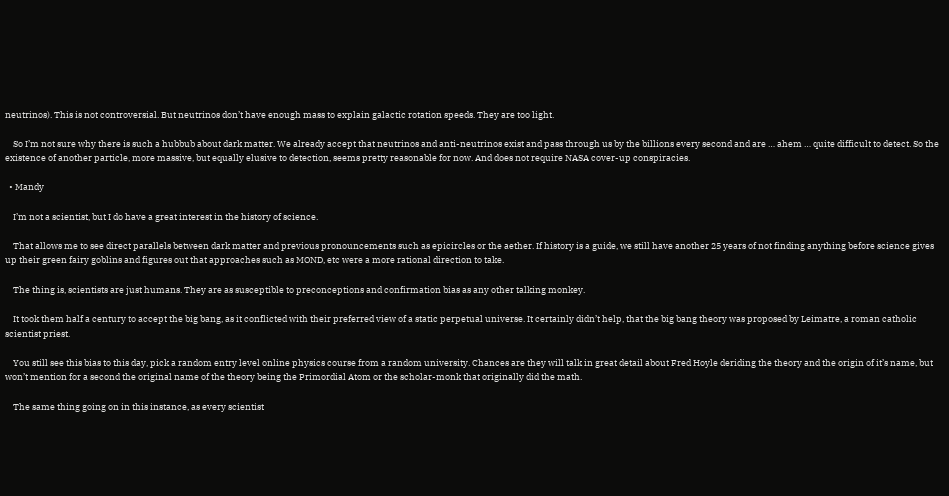neutrinos). This is not controversial. But neutrinos don’t have enough mass to explain galactic rotation speeds. They are too light.

    So I’m not sure why there is such a hubbub about dark matter. We already accept that neutrinos and anti-neutrinos exist and pass through us by the billions every second and are … ahem … quite difficult to detect. So the existence of another particle, more massive, but equally elusive to detection, seems pretty reasonable for now. And does not require NASA cover-up conspiracies.

  • Mandy

    I’m not a scientist, but I do have a great interest in the history of science.

    That allows me to see direct parallels between dark matter and previous pronouncements such as epicircles or the aether. If history is a guide, we still have another 25 years of not finding anything before science gives up their green fairy goblins and figures out that approaches such as MOND, etc were a more rational direction to take.

    The thing is, scientists are just humans. They are as susceptible to preconceptions and confirmation bias as any other talking monkey.

    It took them half a century to accept the big bang, as it conflicted with their preferred view of a static perpetual universe. It certainly didn’t help, that the big bang theory was proposed by Leimatre, a roman catholic scientist priest.

    You still see this bias to this day, pick a random entry level online physics course from a random university. Chances are they will talk in great detail about Fred Hoyle deriding the theory and the origin of it’s name, but won’t mention for a second the original name of the theory being the Primordial Atom or the scholar-monk that originally did the math.

    The same thing going on in this instance, as every scientist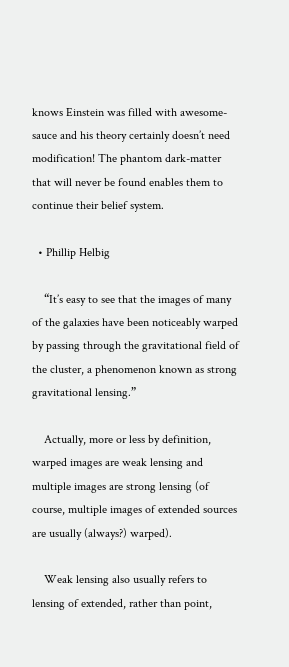knows Einstein was filled with awesome-sauce and his theory certainly doesn’t need modification! The phantom dark-matter that will never be found enables them to continue their belief system.

  • Phillip Helbig

    “It’s easy to see that the images of many of the galaxies have been noticeably warped by passing through the gravitational field of the cluster, a phenomenon known as strong gravitational lensing.”

    Actually, more or less by definition, warped images are weak lensing and multiple images are strong lensing (of course, multiple images of extended sources are usually (always?) warped).

    Weak lensing also usually refers to lensing of extended, rather than point,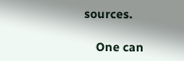sources.

    One can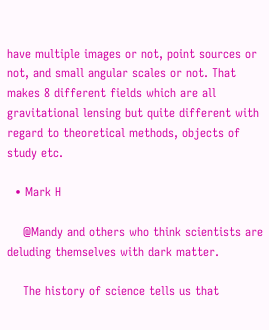have multiple images or not, point sources or not, and small angular scales or not. That makes 8 different fields which are all gravitational lensing but quite different with regard to theoretical methods, objects of study etc.

  • Mark H

    @Mandy and others who think scientists are deluding themselves with dark matter.

    The history of science tells us that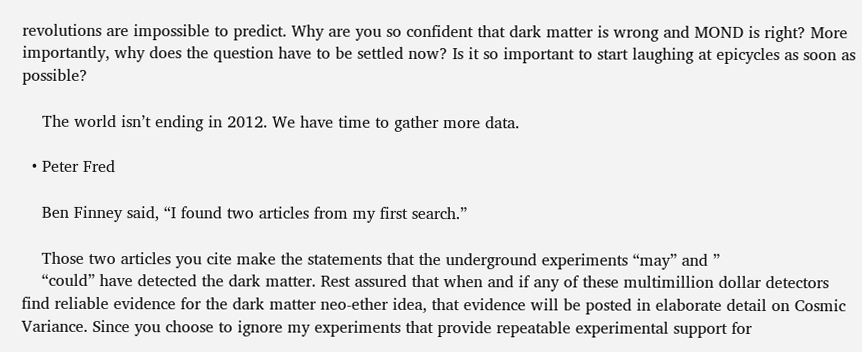revolutions are impossible to predict. Why are you so confident that dark matter is wrong and MOND is right? More importantly, why does the question have to be settled now? Is it so important to start laughing at epicycles as soon as possible?

    The world isn’t ending in 2012. We have time to gather more data.

  • Peter Fred

    Ben Finney said, “I found two articles from my first search.”

    Those two articles you cite make the statements that the underground experiments “may” and ”
    “could” have detected the dark matter. Rest assured that when and if any of these multimillion dollar detectors find reliable evidence for the dark matter neo-ether idea, that evidence will be posted in elaborate detail on Cosmic Variance. Since you choose to ignore my experiments that provide repeatable experimental support for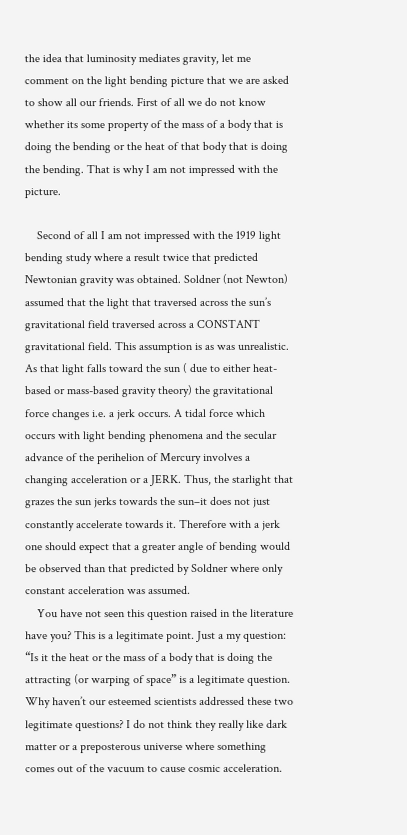the idea that luminosity mediates gravity, let me comment on the light bending picture that we are asked to show all our friends. First of all we do not know whether its some property of the mass of a body that is doing the bending or the heat of that body that is doing the bending. That is why I am not impressed with the picture.

    Second of all I am not impressed with the 1919 light bending study where a result twice that predicted Newtonian gravity was obtained. Soldner (not Newton) assumed that the light that traversed across the sun’s gravitational field traversed across a CONSTANT gravitational field. This assumption is as was unrealistic. As that light falls toward the sun ( due to either heat-based or mass-based gravity theory) the gravitational force changes i.e. a jerk occurs. A tidal force which occurs with light bending phenomena and the secular advance of the perihelion of Mercury involves a changing acceleration or a JERK. Thus, the starlight that grazes the sun jerks towards the sun–it does not just constantly accelerate towards it. Therefore with a jerk one should expect that a greater angle of bending would be observed than that predicted by Soldner where only constant acceleration was assumed.
    You have not seen this question raised in the literature have you? This is a legitimate point. Just a my question: “Is it the heat or the mass of a body that is doing the attracting (or warping of space” is a legitimate question. Why haven’t our esteemed scientists addressed these two legitimate questions? I do not think they really like dark matter or a preposterous universe where something comes out of the vacuum to cause cosmic acceleration.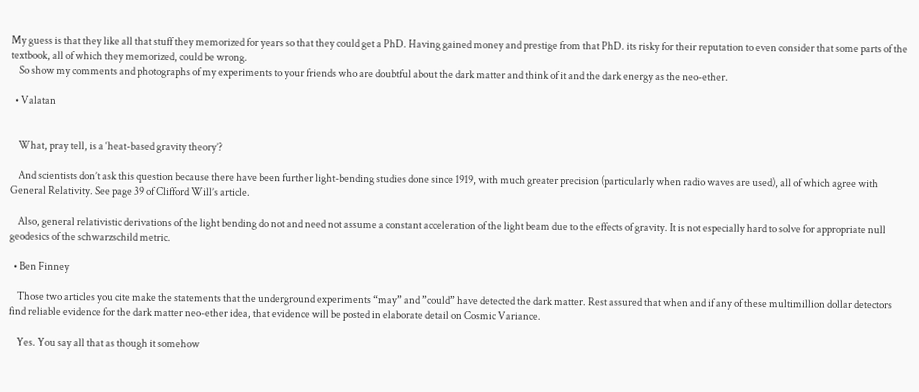My guess is that they like all that stuff they memorized for years so that they could get a PhD. Having gained money and prestige from that PhD. its risky for their reputation to even consider that some parts of the textbook, all of which they memorized, could be wrong.
    So show my comments and photographs of my experiments to your friends who are doubtful about the dark matter and think of it and the dark energy as the neo-ether.

  • Valatan


    What, pray tell, is a ‘heat-based gravity theory’?

    And scientists don’t ask this question because there have been further light-bending studies done since 1919, with much greater precision (particularly when radio waves are used), all of which agree with General Relativity. See page 39 of Clifford Will’s article.

    Also, general relativistic derivations of the light bending do not and need not assume a constant acceleration of the light beam due to the effects of gravity. It is not especially hard to solve for appropriate null geodesics of the schwarzschild metric.

  • Ben Finney

    Those two articles you cite make the statements that the underground experiments “may” and ”could” have detected the dark matter. Rest assured that when and if any of these multimillion dollar detectors find reliable evidence for the dark matter neo-ether idea, that evidence will be posted in elaborate detail on Cosmic Variance.

    Yes. You say all that as though it somehow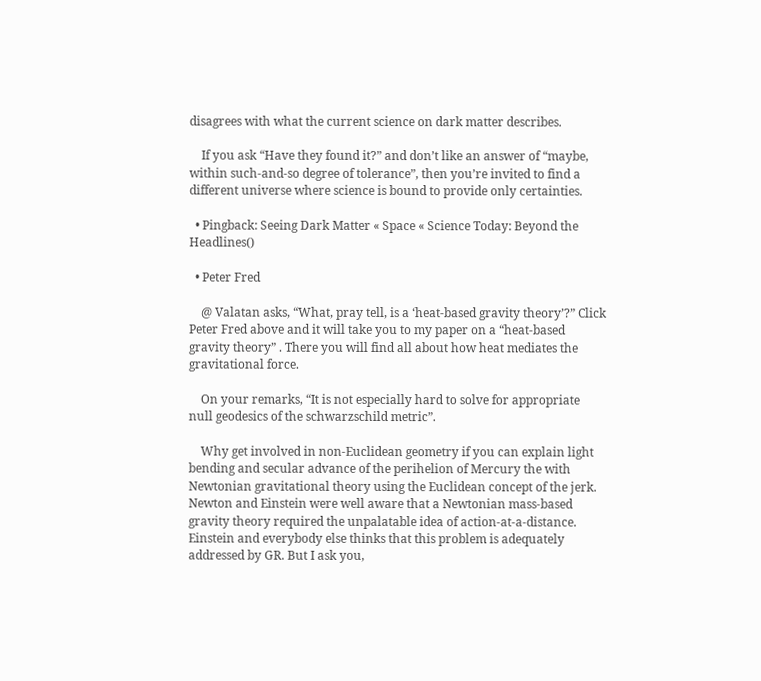disagrees with what the current science on dark matter describes.

    If you ask “Have they found it?” and don’t like an answer of “maybe, within such-and-so degree of tolerance”, then you’re invited to find a different universe where science is bound to provide only certainties.

  • Pingback: Seeing Dark Matter « Space « Science Today: Beyond the Headlines()

  • Peter Fred

    @ Valatan asks, “What, pray tell, is a ‘heat-based gravity theory’?” Click Peter Fred above and it will take you to my paper on a “heat-based gravity theory” . There you will find all about how heat mediates the gravitational force.

    On your remarks, “It is not especially hard to solve for appropriate null geodesics of the schwarzschild metric”.

    Why get involved in non-Euclidean geometry if you can explain light bending and secular advance of the perihelion of Mercury the with Newtonian gravitational theory using the Euclidean concept of the jerk. Newton and Einstein were well aware that a Newtonian mass-based gravity theory required the unpalatable idea of action-at-a-distance. Einstein and everybody else thinks that this problem is adequately addressed by GR. But I ask you,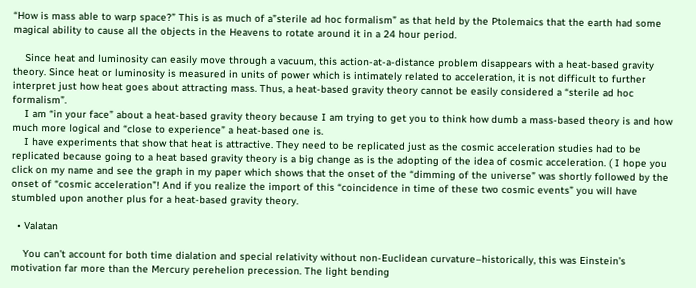“How is mass able to warp space?” This is as much of a”sterile ad hoc formalism” as that held by the Ptolemaics that the earth had some magical ability to cause all the objects in the Heavens to rotate around it in a 24 hour period.

    Since heat and luminosity can easily move through a vacuum, this action-at-a-distance problem disappears with a heat-based gravity theory. Since heat or luminosity is measured in units of power which is intimately related to acceleration, it is not difficult to further interpret just how heat goes about attracting mass. Thus, a heat-based gravity theory cannot be easily considered a “sterile ad hoc formalism”.
    I am “in your face” about a heat-based gravity theory because I am trying to get you to think how dumb a mass-based theory is and how much more logical and “close to experience” a heat-based one is.
    I have experiments that show that heat is attractive. They need to be replicated just as the cosmic acceleration studies had to be replicated because going to a heat based gravity theory is a big change as is the adopting of the idea of cosmic acceleration. ( I hope you click on my name and see the graph in my paper which shows that the onset of the “dimming of the universe” was shortly followed by the onset of “cosmic acceleration”! And if you realize the import of this “coincidence in time of these two cosmic events” you will have stumbled upon another plus for a heat-based gravity theory.

  • Valatan

    You can’t account for both time dialation and special relativity without non-Euclidean curvature–historically, this was Einstein’s motivation far more than the Mercury perehelion precession. The light bending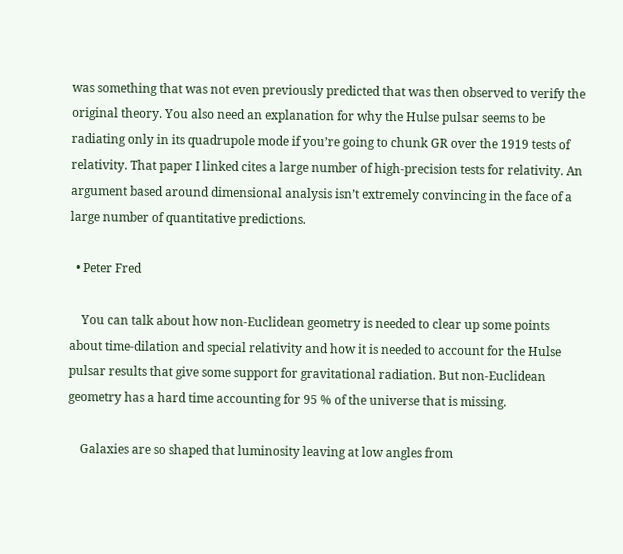was something that was not even previously predicted that was then observed to verify the original theory. You also need an explanation for why the Hulse pulsar seems to be radiating only in its quadrupole mode if you’re going to chunk GR over the 1919 tests of relativity. That paper I linked cites a large number of high-precision tests for relativity. An argument based around dimensional analysis isn’t extremely convincing in the face of a large number of quantitative predictions.

  • Peter Fred

    You can talk about how non-Euclidean geometry is needed to clear up some points about time-dilation and special relativity and how it is needed to account for the Hulse pulsar results that give some support for gravitational radiation. But non-Euclidean geometry has a hard time accounting for 95 % of the universe that is missing.

    Galaxies are so shaped that luminosity leaving at low angles from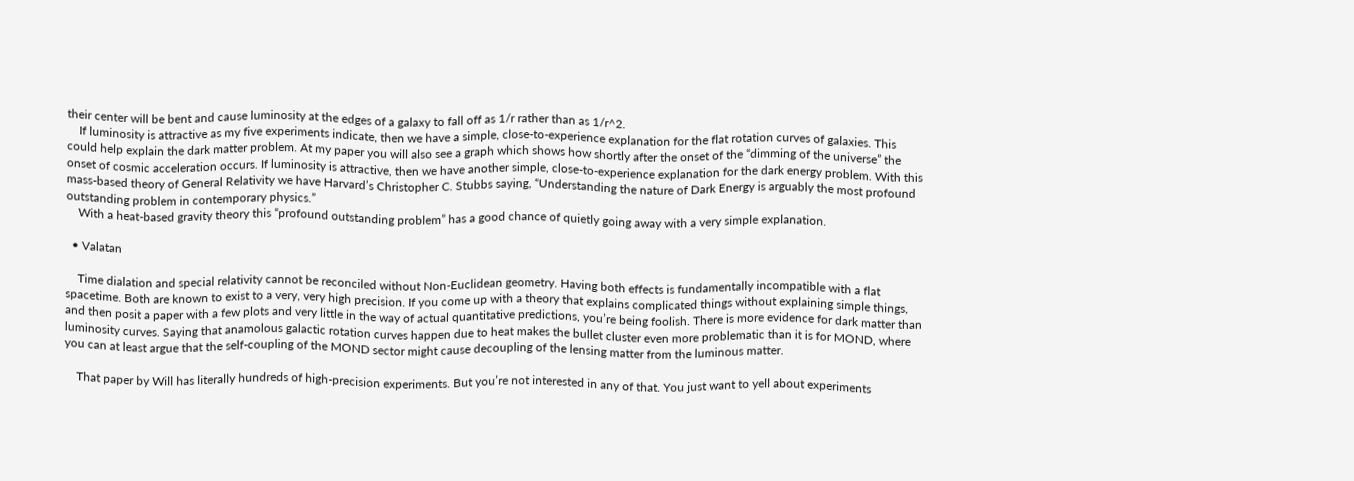their center will be bent and cause luminosity at the edges of a galaxy to fall off as 1/r rather than as 1/r^2.
    If luminosity is attractive as my five experiments indicate, then we have a simple, close-to-experience explanation for the flat rotation curves of galaxies. This could help explain the dark matter problem. At my paper you will also see a graph which shows how shortly after the onset of the “dimming of the universe” the onset of cosmic acceleration occurs. If luminosity is attractive, then we have another simple, close-to-experience explanation for the dark energy problem. With this mass-based theory of General Relativity we have Harvard’s Christopher C. Stubbs saying, “Understanding the nature of Dark Energy is arguably the most profound outstanding problem in contemporary physics.”
    With a heat-based gravity theory this “profound outstanding problem” has a good chance of quietly going away with a very simple explanation.

  • Valatan

    Time dialation and special relativity cannot be reconciled without Non-Euclidean geometry. Having both effects is fundamentally incompatible with a flat spacetime. Both are known to exist to a very, very high precision. If you come up with a theory that explains complicated things without explaining simple things, and then posit a paper with a few plots and very little in the way of actual quantitative predictions, you’re being foolish. There is more evidence for dark matter than luminosity curves. Saying that anamolous galactic rotation curves happen due to heat makes the bullet cluster even more problematic than it is for MOND, where you can at least argue that the self-coupling of the MOND sector might cause decoupling of the lensing matter from the luminous matter.

    That paper by Will has literally hundreds of high-precision experiments. But you’re not interested in any of that. You just want to yell about experiments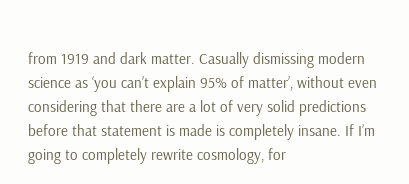from 1919 and dark matter. Casually dismissing modern science as ‘you can’t explain 95% of matter’, without even considering that there are a lot of very solid predictions before that statement is made is completely insane. If I’m going to completely rewrite cosmology, for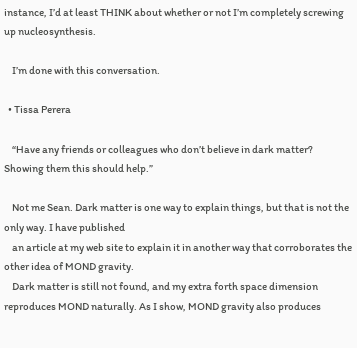instance, I’d at least THINK about whether or not I’m completely screwing up nucleosynthesis.

    I’m done with this conversation.

  • Tissa Perera

    “Have any friends or colleagues who don’t believe in dark matter? Showing them this should help.”

    Not me Sean. Dark matter is one way to explain things, but that is not the only way. I have published
    an article at my web site to explain it in another way that corroborates the other idea of MOND gravity.
    Dark matter is still not found, and my extra forth space dimension reproduces MOND naturally. As I show, MOND gravity also produces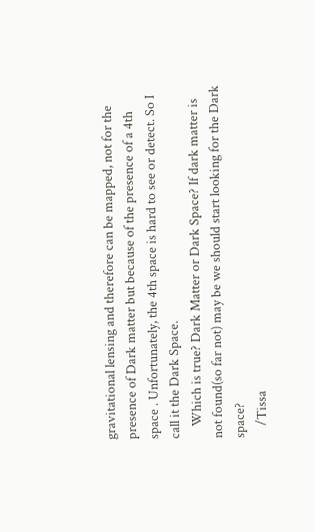gravitational lensing and therefore can be mapped, not for the presence of Dark matter but because of the presence of a 4th space . Unfortunately, the 4th space is hard to see or detect. So I call it the Dark Space.
    Which is true? Dark Matter or Dark Space? If dark matter is not found(so far not) may be we should start looking for the Dark space?
    /Tissa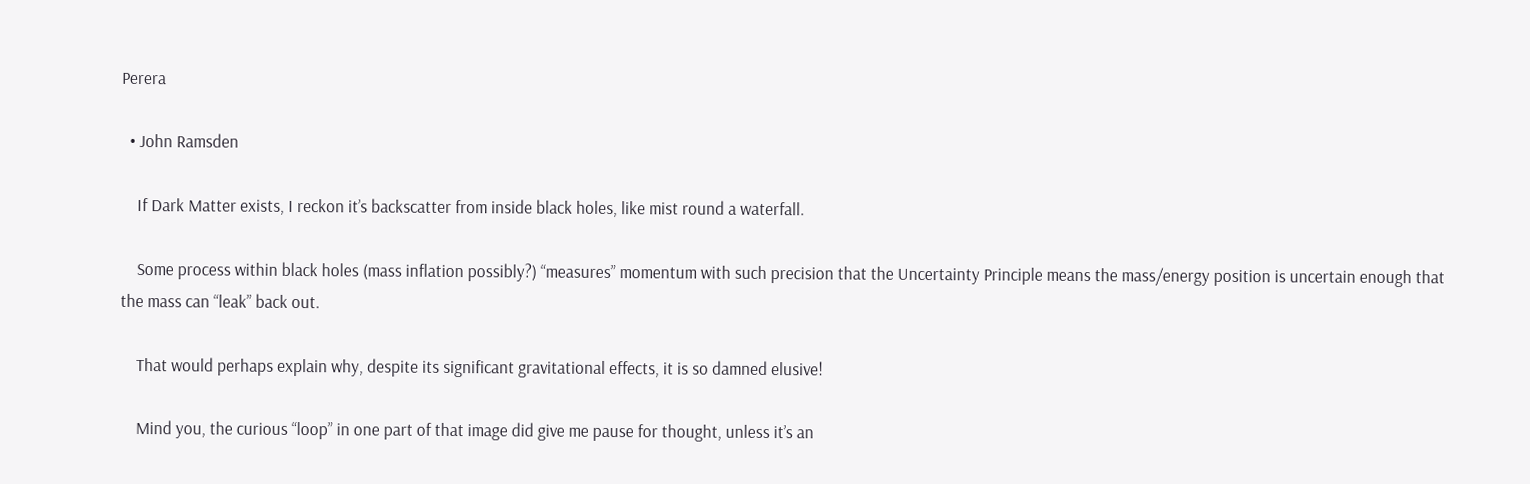Perera

  • John Ramsden

    If Dark Matter exists, I reckon it’s backscatter from inside black holes, like mist round a waterfall.

    Some process within black holes (mass inflation possibly?) “measures” momentum with such precision that the Uncertainty Principle means the mass/energy position is uncertain enough that the mass can “leak” back out.

    That would perhaps explain why, despite its significant gravitational effects, it is so damned elusive!

    Mind you, the curious “loop” in one part of that image did give me pause for thought, unless it’s an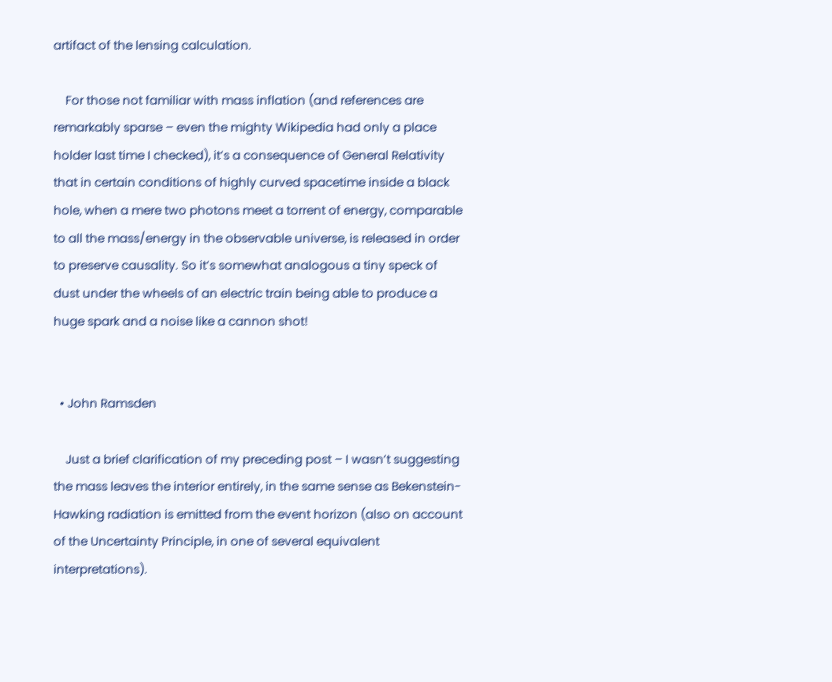artifact of the lensing calculation.

    For those not familiar with mass inflation (and references are remarkably sparse – even the mighty Wikipedia had only a place holder last time I checked), it’s a consequence of General Relativity that in certain conditions of highly curved spacetime inside a black hole, when a mere two photons meet a torrent of energy, comparable to all the mass/energy in the observable universe, is released in order to preserve causality. So it’s somewhat analogous a tiny speck of dust under the wheels of an electric train being able to produce a huge spark and a noise like a cannon shot!


  • John Ramsden

    Just a brief clarification of my preceding post – I wasn’t suggesting the mass leaves the interior entirely, in the same sense as Bekenstein-Hawking radiation is emitted from the event horizon (also on account of the Uncertainty Principle, in one of several equivalent interpretations).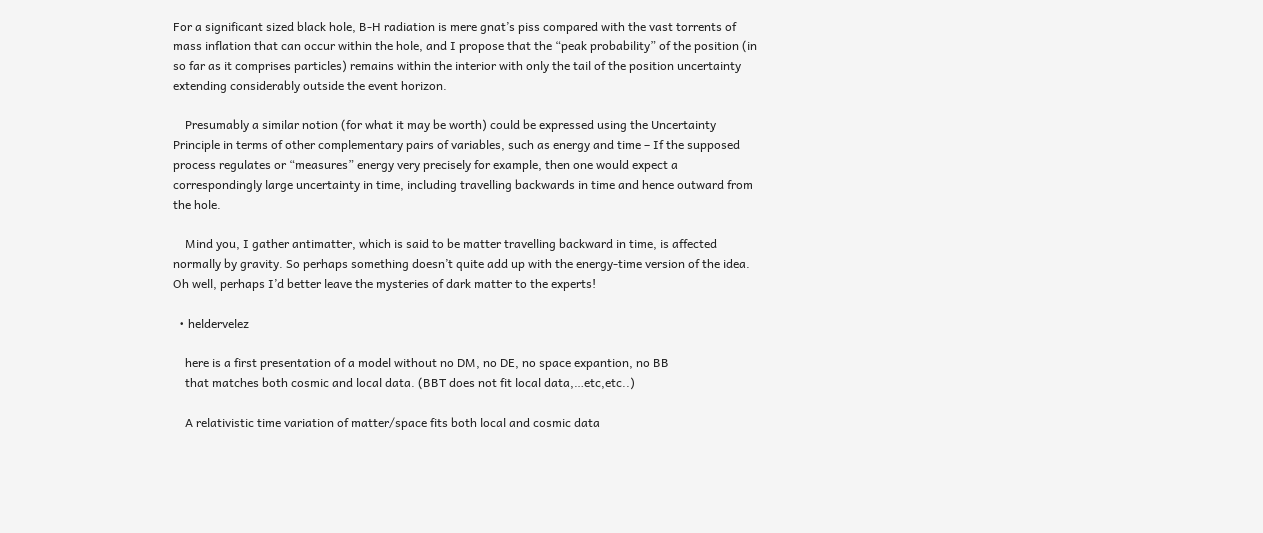For a significant sized black hole, B-H radiation is mere gnat’s piss compared with the vast torrents of mass inflation that can occur within the hole, and I propose that the “peak probability” of the position (in so far as it comprises particles) remains within the interior with only the tail of the position uncertainty extending considerably outside the event horizon.

    Presumably a similar notion (for what it may be worth) could be expressed using the Uncertainty Principle in terms of other complementary pairs of variables, such as energy and time – If the supposed process regulates or “measures” energy very precisely for example, then one would expect a correspondingly large uncertainty in time, including travelling backwards in time and hence outward from the hole.

    Mind you, I gather antimatter, which is said to be matter travelling backward in time, is affected normally by gravity. So perhaps something doesn’t quite add up with the energy-time version of the idea. Oh well, perhaps I’d better leave the mysteries of dark matter to the experts!

  • heldervelez

    here is a first presentation of a model without no DM, no DE, no space expantion, no BB
    that matches both cosmic and local data. (BBT does not fit local data,…etc,etc..)

    A relativistic time variation of matter/space fits both local and cosmic data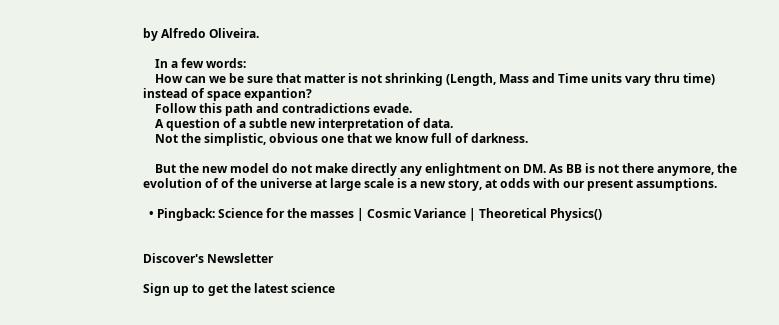by Alfredo Oliveira.

    In a few words:
    How can we be sure that matter is not shrinking (Length, Mass and Time units vary thru time) instead of space expantion?
    Follow this path and contradictions evade.
    A question of a subtle new interpretation of data.
    Not the simplistic, obvious one that we know full of darkness.

    But the new model do not make directly any enlightment on DM. As BB is not there anymore, the evolution of of the universe at large scale is a new story, at odds with our present assumptions.

  • Pingback: Science for the masses | Cosmic Variance | Theoretical Physics()


Discover's Newsletter

Sign up to get the latest science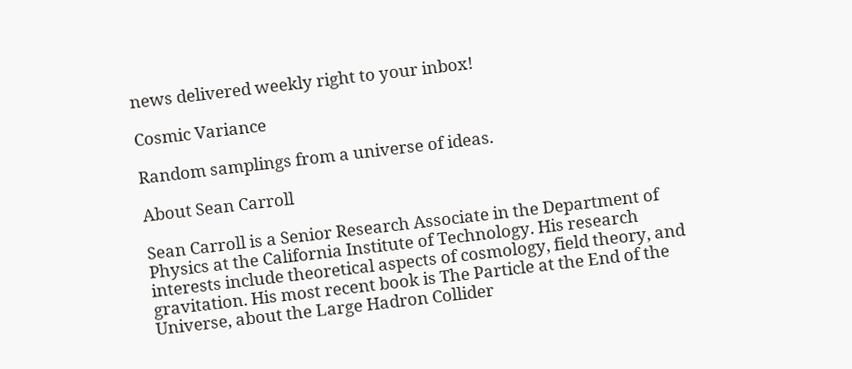news delivered weekly right to your inbox!

Cosmic Variance

Random samplings from a universe of ideas.

About Sean Carroll

Sean Carroll is a Senior Research Associate in the Department of Physics at the California Institute of Technology. His research interests include theoretical aspects of cosmology, field theory, and gravitation. His most recent book is The Particle at the End of the Universe, about the Large Hadron Collider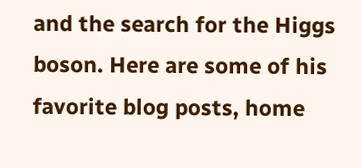and the search for the Higgs boson. Here are some of his favorite blog posts, home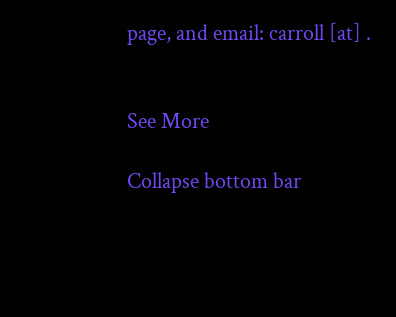page, and email: carroll [at] .


See More

Collapse bottom bar